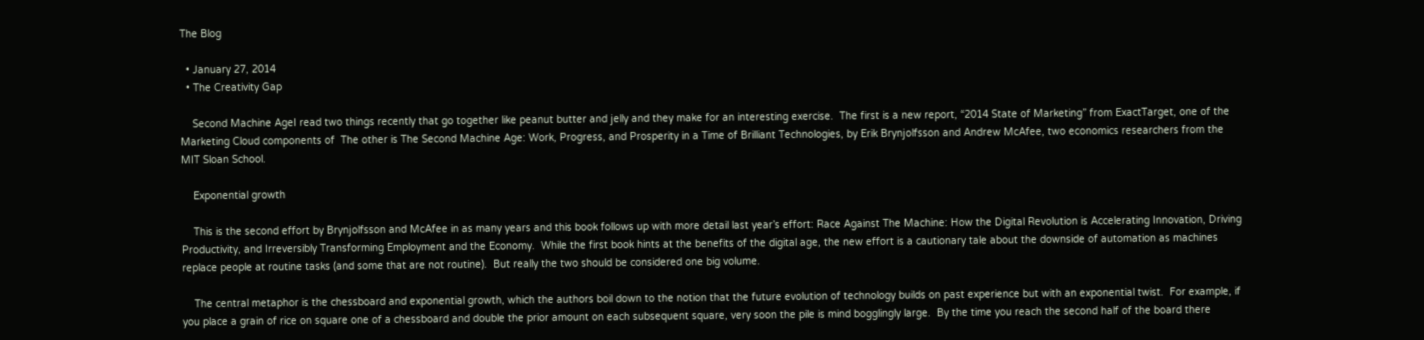The Blog

  • January 27, 2014
  • The Creativity Gap

    Second Machine AgeI read two things recently that go together like peanut butter and jelly and they make for an interesting exercise.  The first is a new report, “2014 State of Marketing” from ExactTarget, one of the Marketing Cloud components of  The other is The Second Machine Age: Work, Progress, and Prosperity in a Time of Brilliant Technologies, by Erik Brynjolfsson and Andrew McAfee, two economics researchers from the MIT Sloan School.

    Exponential growth

    This is the second effort by Brynjolfsson and McAfee in as many years and this book follows up with more detail last year’s effort: Race Against The Machine: How the Digital Revolution is Accelerating Innovation, Driving Productivity, and Irreversibly Transforming Employment and the Economy.  While the first book hints at the benefits of the digital age, the new effort is a cautionary tale about the downside of automation as machines replace people at routine tasks (and some that are not routine).  But really the two should be considered one big volume.

    The central metaphor is the chessboard and exponential growth, which the authors boil down to the notion that the future evolution of technology builds on past experience but with an exponential twist.  For example, if you place a grain of rice on square one of a chessboard and double the prior amount on each subsequent square, very soon the pile is mind bogglingly large.  By the time you reach the second half of the board there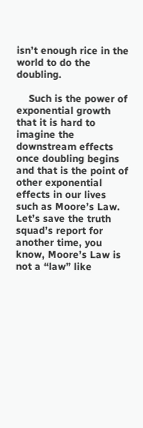isn’t enough rice in the world to do the doubling.

    Such is the power of exponential growth that it is hard to imagine the downstream effects once doubling begins and that is the point of other exponential effects in our lives such as Moore’s Law.  Let’s save the truth squad’s report for another time, you know, Moore’s Law is not a “law” like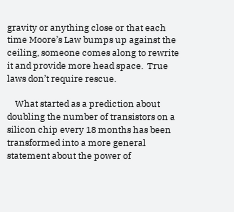gravity or anything close or that each time Moore’s Law bumps up against the ceiling, someone comes along to rewrite it and provide more head space.  True laws don’t require rescue.

    What started as a prediction about doubling the number of transistors on a silicon chip every 18 months has been transformed into a more general statement about the power of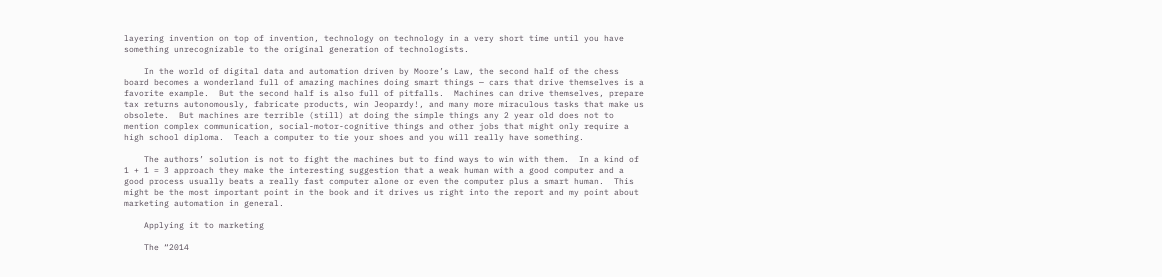layering invention on top of invention, technology on technology in a very short time until you have something unrecognizable to the original generation of technologists.

    In the world of digital data and automation driven by Moore’s Law, the second half of the chess board becomes a wonderland full of amazing machines doing smart things — cars that drive themselves is a favorite example.  But the second half is also full of pitfalls.  Machines can drive themselves, prepare tax returns autonomously, fabricate products, win Jeopardy!, and many more miraculous tasks that make us obsolete.  But machines are terrible (still) at doing the simple things any 2 year old does not to mention complex communication, social-motor-cognitive things and other jobs that might only require a high school diploma.  Teach a computer to tie your shoes and you will really have something.

    The authors’ solution is not to fight the machines but to find ways to win with them.  In a kind of 1 + 1 = 3 approach they make the interesting suggestion that a weak human with a good computer and a good process usually beats a really fast computer alone or even the computer plus a smart human.  This might be the most important point in the book and it drives us right into the report and my point about marketing automation in general.

    Applying it to marketing

    The “2014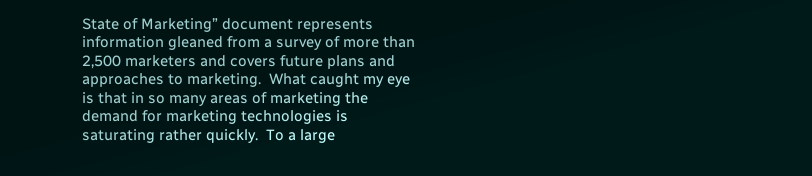State of Marketing” document represents information gleaned from a survey of more than 2,500 marketers and covers future plans and approaches to marketing.  What caught my eye is that in so many areas of marketing the demand for marketing technologies is saturating rather quickly.  To a large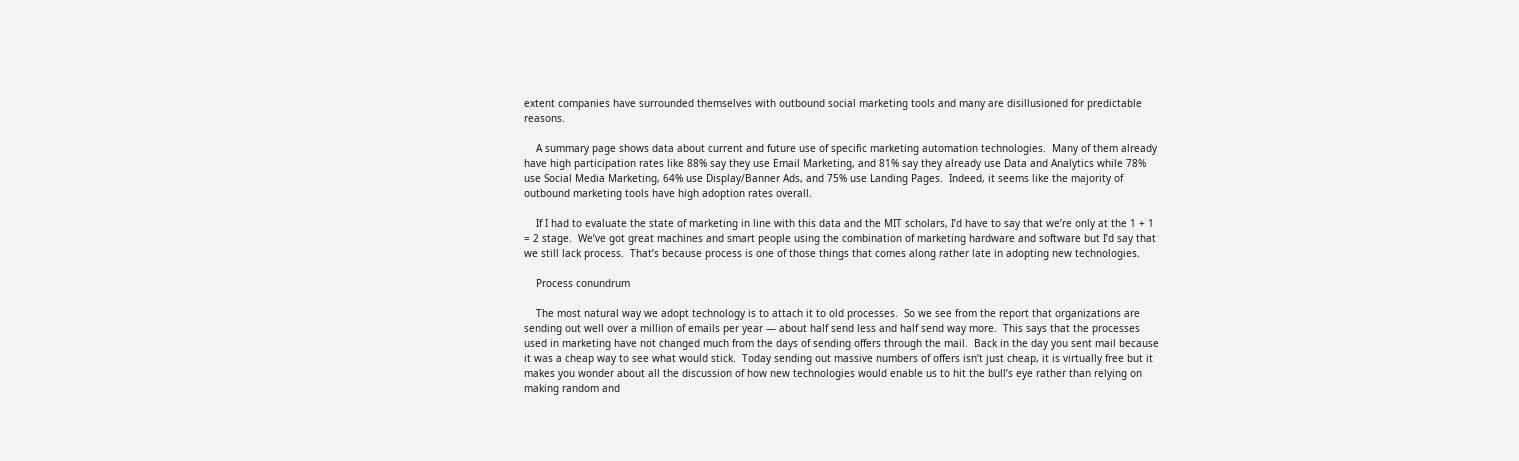extent companies have surrounded themselves with outbound social marketing tools and many are disillusioned for predictable reasons.

    A summary page shows data about current and future use of specific marketing automation technologies.  Many of them already have high participation rates like 88% say they use Email Marketing, and 81% say they already use Data and Analytics while 78% use Social Media Marketing, 64% use Display/Banner Ads, and 75% use Landing Pages.  Indeed, it seems like the majority of outbound marketing tools have high adoption rates overall.

    If I had to evaluate the state of marketing in line with this data and the MIT scholars, I’d have to say that we’re only at the 1 + 1 = 2 stage.  We’ve got great machines and smart people using the combination of marketing hardware and software but I’d say that we still lack process.  That’s because process is one of those things that comes along rather late in adopting new technologies.

    Process conundrum

    The most natural way we adopt technology is to attach it to old processes.  So we see from the report that organizations are sending out well over a million of emails per year — about half send less and half send way more.  This says that the processes used in marketing have not changed much from the days of sending offers through the mail.  Back in the day you sent mail because it was a cheap way to see what would stick.  Today sending out massive numbers of offers isn’t just cheap, it is virtually free but it makes you wonder about all the discussion of how new technologies would enable us to hit the bull’s eye rather than relying on making random and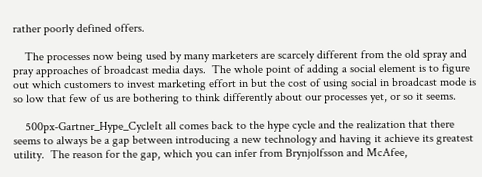rather poorly defined offers.

    The processes now being used by many marketers are scarcely different from the old spray and pray approaches of broadcast media days.  The whole point of adding a social element is to figure out which customers to invest marketing effort in but the cost of using social in broadcast mode is so low that few of us are bothering to think differently about our processes yet, or so it seems.

    500px-Gartner_Hype_CycleIt all comes back to the hype cycle and the realization that there seems to always be a gap between introducing a new technology and having it achieve its greatest utility.  The reason for the gap, which you can infer from Brynjolfsson and McAfee,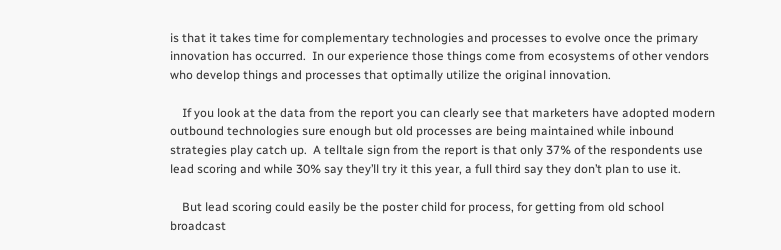is that it takes time for complementary technologies and processes to evolve once the primary innovation has occurred.  In our experience those things come from ecosystems of other vendors who develop things and processes that optimally utilize the original innovation.

    If you look at the data from the report you can clearly see that marketers have adopted modern outbound technologies sure enough but old processes are being maintained while inbound strategies play catch up.  A telltale sign from the report is that only 37% of the respondents use lead scoring and while 30% say they’ll try it this year, a full third say they don’t plan to use it.

    But lead scoring could easily be the poster child for process, for getting from old school broadcast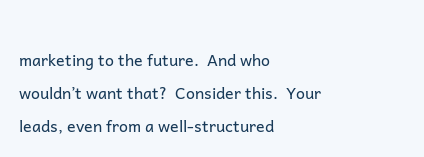marketing to the future.  And who wouldn’t want that?  Consider this.  Your leads, even from a well-structured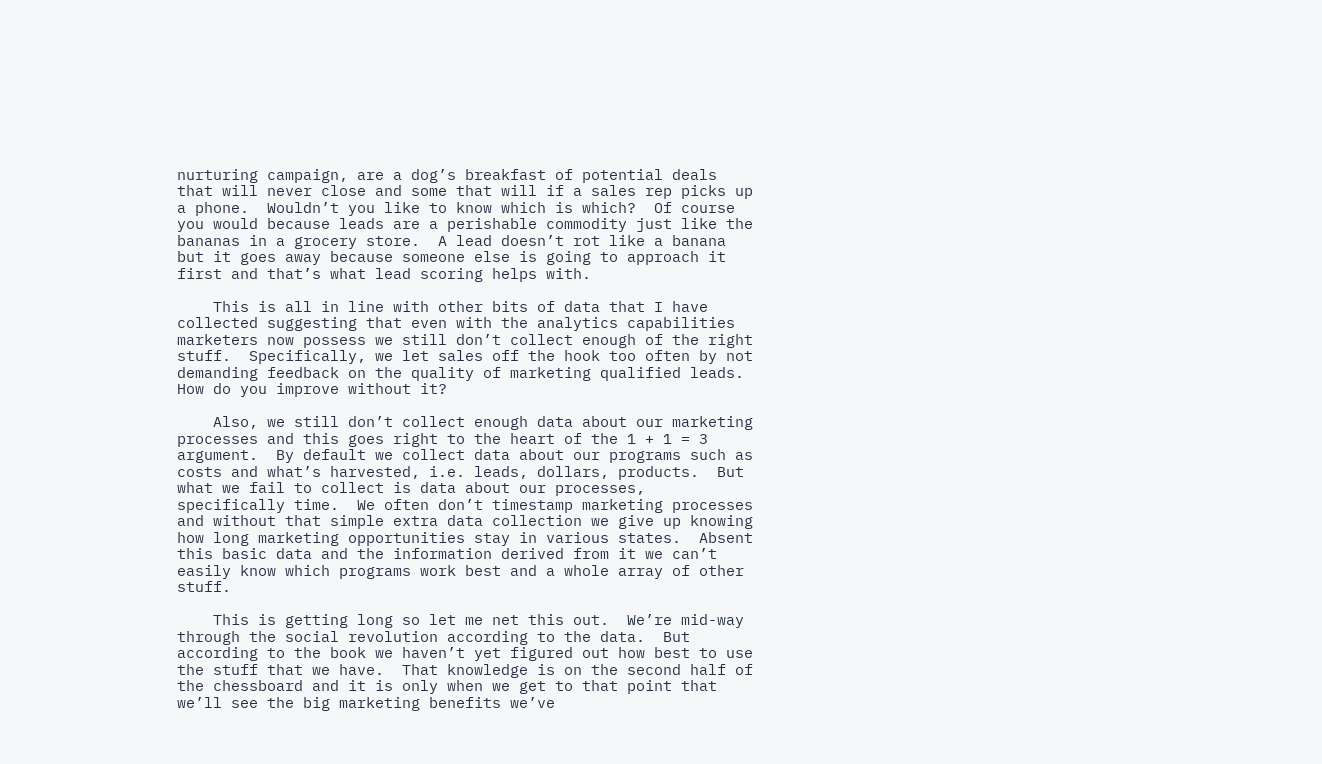nurturing campaign, are a dog’s breakfast of potential deals that will never close and some that will if a sales rep picks up a phone.  Wouldn’t you like to know which is which?  Of course you would because leads are a perishable commodity just like the bananas in a grocery store.  A lead doesn’t rot like a banana but it goes away because someone else is going to approach it first and that’s what lead scoring helps with.

    This is all in line with other bits of data that I have collected suggesting that even with the analytics capabilities marketers now possess we still don’t collect enough of the right stuff.  Specifically, we let sales off the hook too often by not demanding feedback on the quality of marketing qualified leads.  How do you improve without it?

    Also, we still don’t collect enough data about our marketing processes and this goes right to the heart of the 1 + 1 = 3 argument.  By default we collect data about our programs such as costs and what’s harvested, i.e. leads, dollars, products.  But what we fail to collect is data about our processes, specifically time.  We often don’t timestamp marketing processes and without that simple extra data collection we give up knowing how long marketing opportunities stay in various states.  Absent this basic data and the information derived from it we can’t easily know which programs work best and a whole array of other stuff.

    This is getting long so let me net this out.  We’re mid-way through the social revolution according to the data.  But according to the book we haven’t yet figured out how best to use the stuff that we have.  That knowledge is on the second half of the chessboard and it is only when we get to that point that we’ll see the big marketing benefits we’ve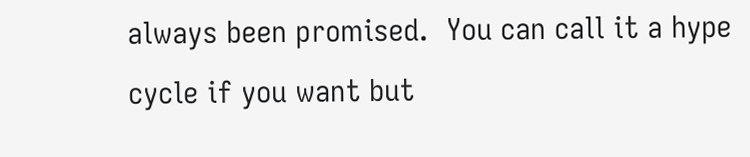always been promised.  You can call it a hype cycle if you want but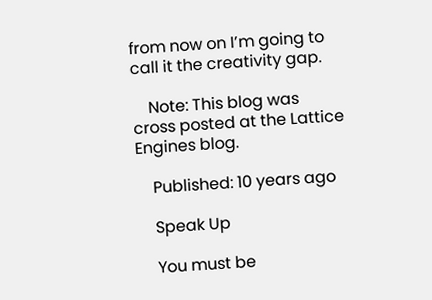from now on I’m going to call it the creativity gap.

    Note: This blog was cross posted at the Lattice Engines blog.

    Published: 10 years ago

    Speak Up

    You must be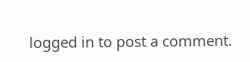logged in to post a comment.